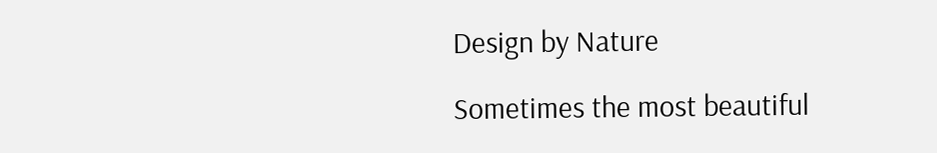Design by Nature

Sometimes the most beautiful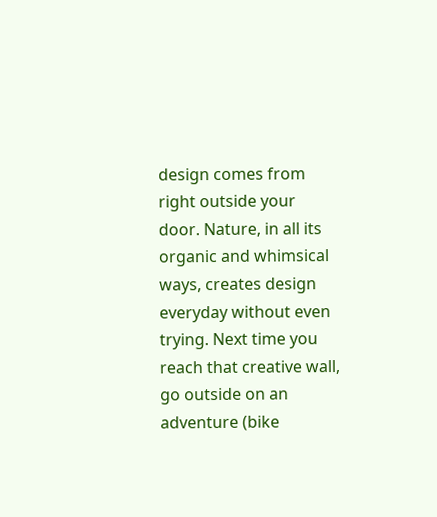design comes from right outside your door. Nature, in all its organic and whimsical ways, creates design everyday without even trying. Next time you reach that creative wall, go outside on an adventure (bike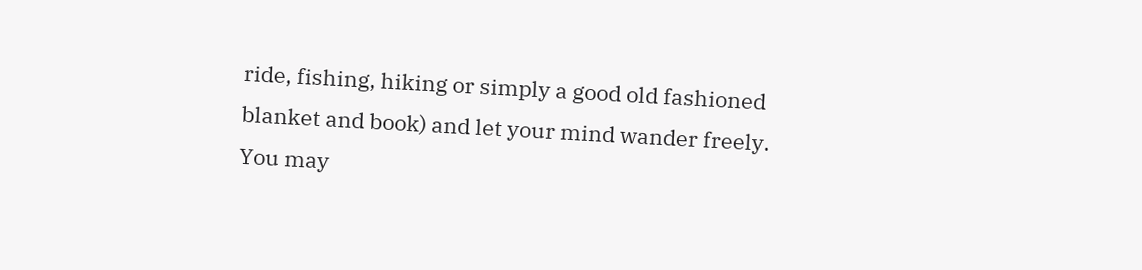ride, fishing, hiking or simply a good old fashioned blanket and book) and let your mind wander freely. You may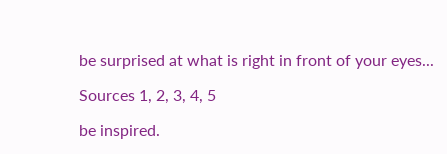be surprised at what is right in front of your eyes...

Sources 1, 2, 3, 4, 5

be inspired.